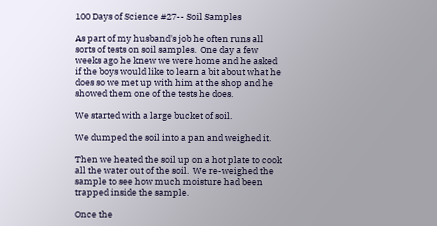100 Days of Science #27-- Soil Samples

As part of my husband's job he often runs all sorts of tests on soil samples.  One day a few weeks ago he knew we were home and he asked if the boys would like to learn a bit about what he does so we met up with him at the shop and he showed them one of the tests he does.

We started with a large bucket of soil.

We dumped the soil into a pan and weighed it.

Then we heated the soil up on a hot plate to cook all the water out of the soil.  We re-weighed the sample to see how much moisture had been trapped inside the sample.

Once the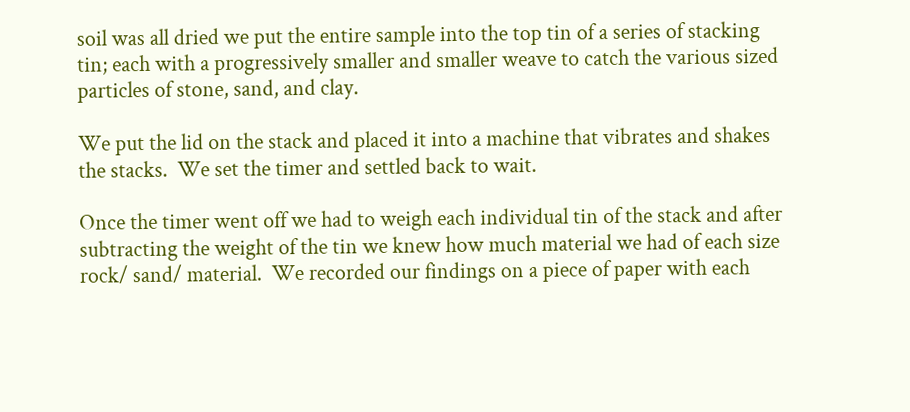soil was all dried we put the entire sample into the top tin of a series of stacking tin; each with a progressively smaller and smaller weave to catch the various sized particles of stone, sand, and clay.

We put the lid on the stack and placed it into a machine that vibrates and shakes the stacks.  We set the timer and settled back to wait.

Once the timer went off we had to weigh each individual tin of the stack and after subtracting the weight of the tin we knew how much material we had of each size rock/ sand/ material.  We recorded our findings on a piece of paper with each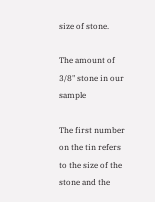size of stone.

The amount of 3/8" stone in our sample

The first number on the tin refers to the size of the stone and the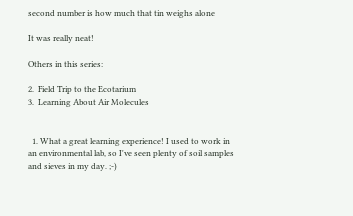second number is how much that tin weighs alone

It was really neat!

Others in this series:

2.  Field Trip to the Ecotarium
3.  Learning About Air Molecules


  1. What a great learning experience! I used to work in an environmental lab, so I've seen plenty of soil samples and sieves in my day. ;-)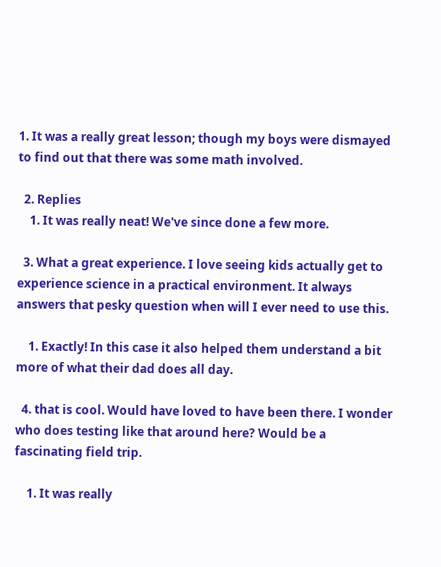1. It was a really great lesson; though my boys were dismayed to find out that there was some math involved.

  2. Replies
    1. It was really neat! We've since done a few more.

  3. What a great experience. I love seeing kids actually get to experience science in a practical environment. It always answers that pesky question when will I ever need to use this.

    1. Exactly! In this case it also helped them understand a bit more of what their dad does all day.

  4. that is cool. Would have loved to have been there. I wonder who does testing like that around here? Would be a fascinating field trip.

    1. It was really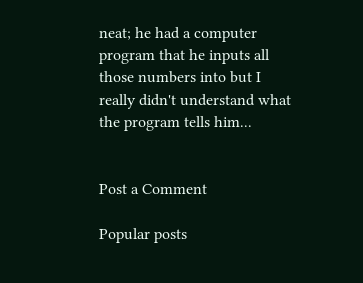neat; he had a computer program that he inputs all those numbers into but I really didn't understand what the program tells him...


Post a Comment

Popular posts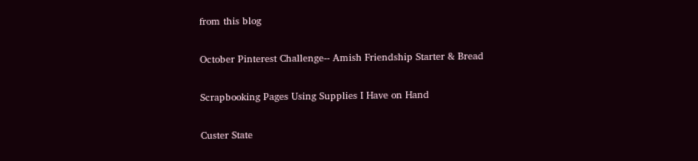from this blog

October Pinterest Challenge-- Amish Friendship Starter & Bread

Scrapbooking Pages Using Supplies I Have on Hand

Custer State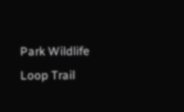Park Wildlife Loop Trail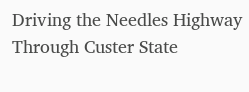Driving the Needles Highway Through Custer State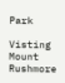Park

Visting Mount Rushmore